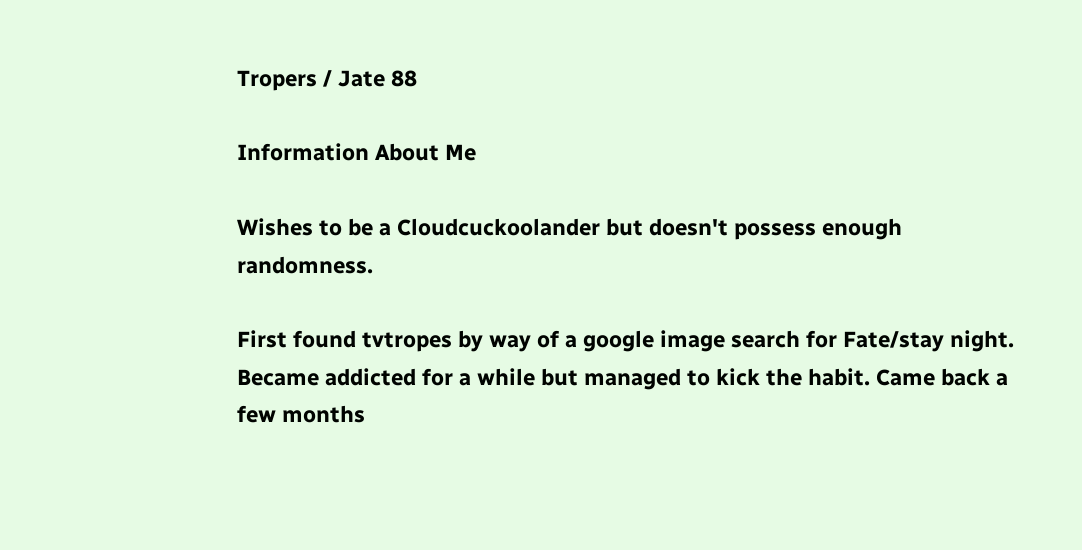Tropers / Jate 88

Information About Me

Wishes to be a Cloudcuckoolander but doesn't possess enough randomness.

First found tvtropes by way of a google image search for Fate/stay night. Became addicted for a while but managed to kick the habit. Came back a few months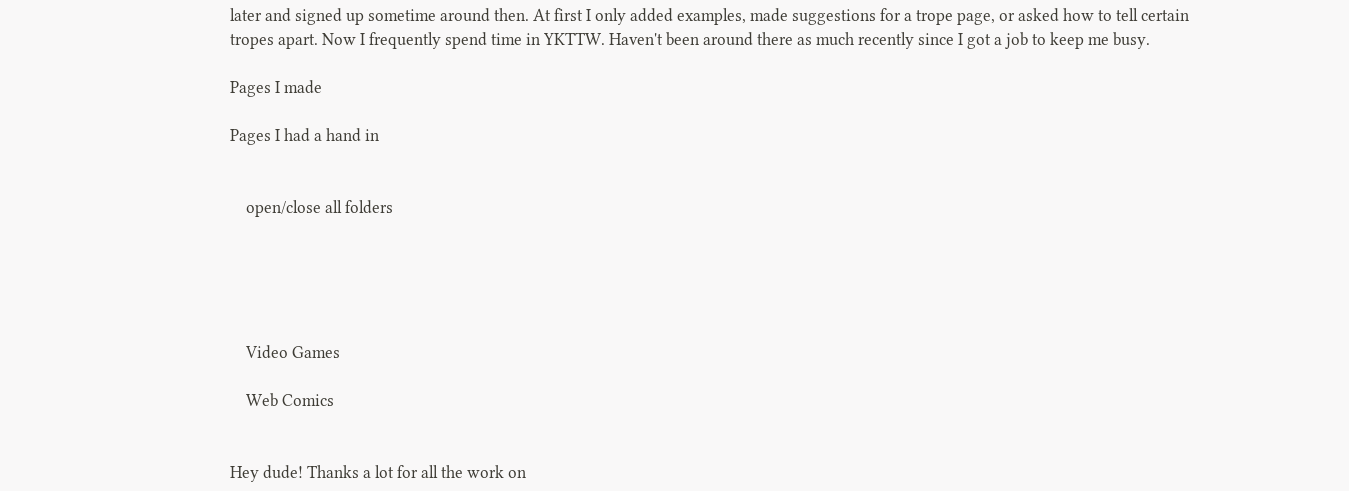later and signed up sometime around then. At first I only added examples, made suggestions for a trope page, or asked how to tell certain tropes apart. Now I frequently spend time in YKTTW. Haven't been around there as much recently since I got a job to keep me busy.

Pages I made

Pages I had a hand in


    open/close all folders





    Video Games

    Web Comics


Hey dude! Thanks a lot for all the work on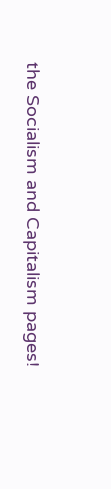the Socialism and Capitalism pages!